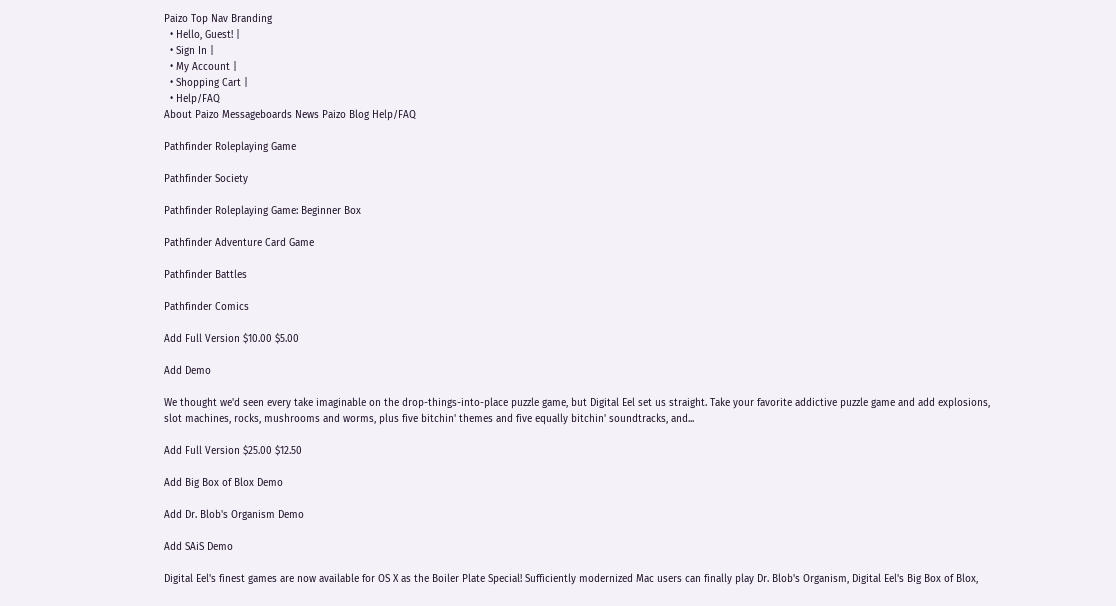Paizo Top Nav Branding
  • Hello, Guest! |
  • Sign In |
  • My Account |
  • Shopping Cart |
  • Help/FAQ
About Paizo Messageboards News Paizo Blog Help/FAQ

Pathfinder Roleplaying Game

Pathfinder Society

Pathfinder Roleplaying Game: Beginner Box

Pathfinder Adventure Card Game

Pathfinder Battles

Pathfinder Comics

Add Full Version $10.00 $5.00

Add Demo

We thought we'd seen every take imaginable on the drop-things-into-place puzzle game, but Digital Eel set us straight. Take your favorite addictive puzzle game and add explosions, slot machines, rocks, mushrooms and worms, plus five bitchin' themes and five equally bitchin' soundtracks, and...

Add Full Version $25.00 $12.50

Add Big Box of Blox Demo

Add Dr. Blob's Organism Demo

Add SAiS Demo

Digital Eel's finest games are now available for OS X as the Boiler Plate Special! Sufficiently modernized Mac users can finally play Dr. Blob's Organism, Digital Eel's Big Box of Blox,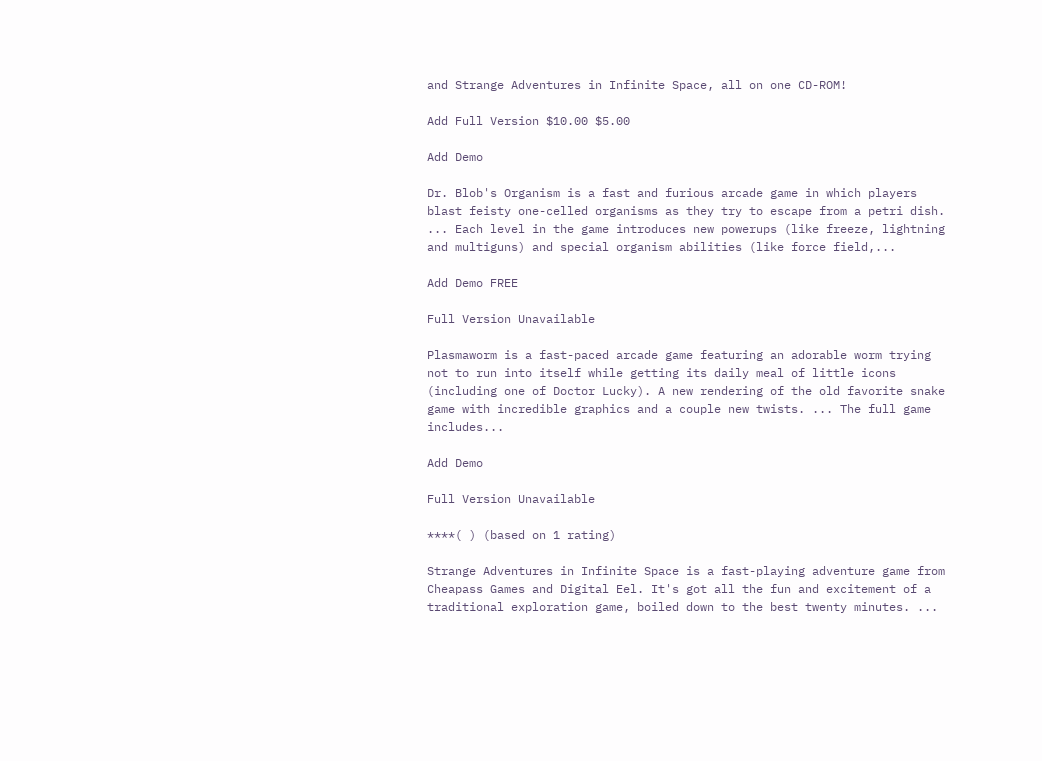and Strange Adventures in Infinite Space, all on one CD-ROM!

Add Full Version $10.00 $5.00

Add Demo

Dr. Blob's Organism is a fast and furious arcade game in which players blast feisty one-celled organisms as they try to escape from a petri dish. ... Each level in the game introduces new powerups (like freeze, lightning and multiguns) and special organism abilities (like force field,...

Add Demo FREE

Full Version Unavailable

Plasmaworm is a fast-paced arcade game featuring an adorable worm trying not to run into itself while getting its daily meal of little icons (including one of Doctor Lucky). A new rendering of the old favorite snake game with incredible graphics and a couple new twists. ... The full game includes...

Add Demo

Full Version Unavailable

****( ) (based on 1 rating)

Strange Adventures in Infinite Space is a fast-playing adventure game from Cheapass Games and Digital Eel. It's got all the fun and excitement of a traditional exploration game, boiled down to the best twenty minutes. ...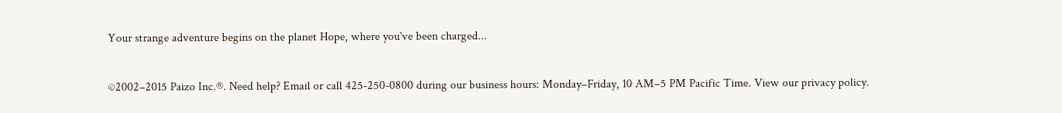Your strange adventure begins on the planet Hope, where you've been charged...

©2002–2015 Paizo Inc.®. Need help? Email or call 425-250-0800 during our business hours: Monday–Friday, 10 AM–5 PM Pacific Time. View our privacy policy.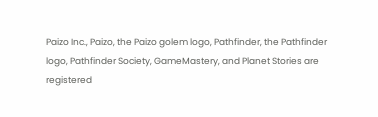Paizo Inc., Paizo, the Paizo golem logo, Pathfinder, the Pathfinder logo, Pathfinder Society, GameMastery, and Planet Stories are registered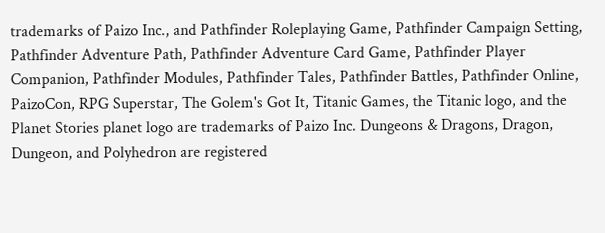trademarks of Paizo Inc., and Pathfinder Roleplaying Game, Pathfinder Campaign Setting, Pathfinder Adventure Path, Pathfinder Adventure Card Game, Pathfinder Player Companion, Pathfinder Modules, Pathfinder Tales, Pathfinder Battles, Pathfinder Online, PaizoCon, RPG Superstar, The Golem's Got It, Titanic Games, the Titanic logo, and the Planet Stories planet logo are trademarks of Paizo Inc. Dungeons & Dragons, Dragon, Dungeon, and Polyhedron are registered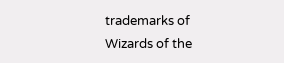trademarks of Wizards of the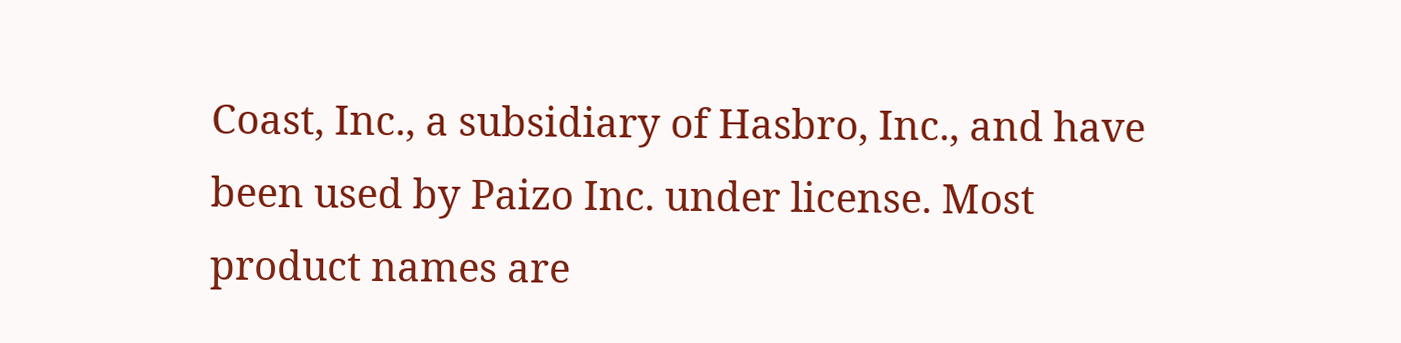Coast, Inc., a subsidiary of Hasbro, Inc., and have been used by Paizo Inc. under license. Most product names are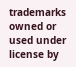trademarks owned or used under license by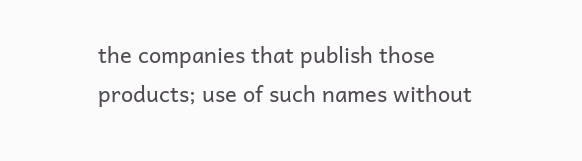the companies that publish those products; use of such names without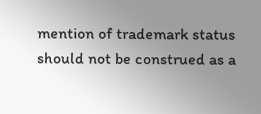mention of trademark status should not be construed as a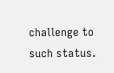challenge to such status.